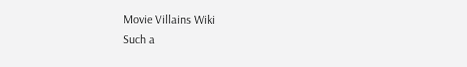Movie Villains Wiki
Such a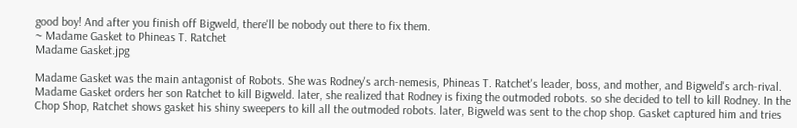good boy! And after you finish off Bigweld, there'll be nobody out there to fix them.
~ Madame Gasket to Phineas T. Ratchet
Madame Gasket.jpg

Madame Gasket was the main antagonist of Robots. She was Rodney's arch-nemesis, Phineas T. Ratchet's leader, boss, and mother, and Bigweld's arch-rival. Madame Gasket orders her son Ratchet to kill Bigweld. later, she realized that Rodney is fixing the outmoded robots. so she decided to tell to kill Rodney. In the Chop Shop, Ratchet shows gasket his shiny sweepers to kill all the outmoded robots. later, Bigweld was sent to the chop shop. Gasket captured him and tries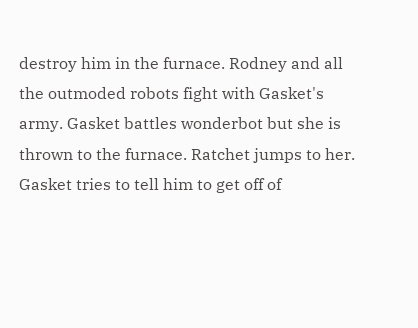destroy him in the furnace. Rodney and all the outmoded robots fight with Gasket's army. Gasket battles wonderbot but she is thrown to the furnace. Ratchet jumps to her. Gasket tries to tell him to get off of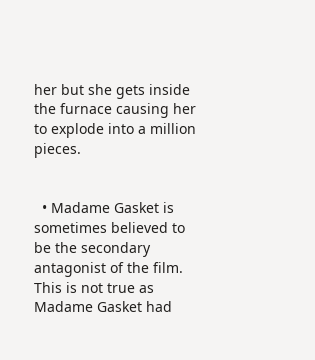her but she gets inside the furnace causing her to explode into a million pieces.


  • Madame Gasket is sometimes believed to be the secondary antagonist of the film. This is not true as Madame Gasket had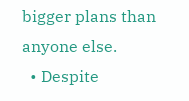bigger plans than anyone else.
  • Despite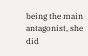being the main antagonist, she did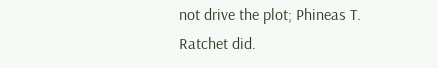not drive the plot; Phineas T. Ratchet did.